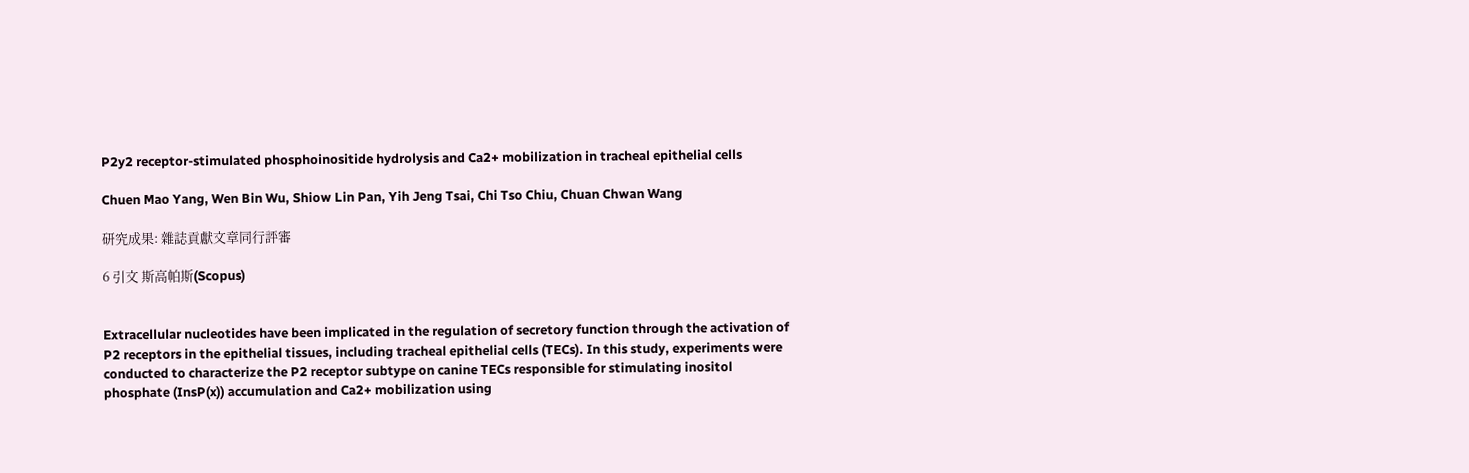P2y2 receptor-stimulated phosphoinositide hydrolysis and Ca2+ mobilization in tracheal epithelial cells

Chuen Mao Yang, Wen Bin Wu, Shiow Lin Pan, Yih Jeng Tsai, Chi Tso Chiu, Chuan Chwan Wang

研究成果: 雜誌貢獻文章同行評審

6 引文 斯高帕斯(Scopus)


Extracellular nucleotides have been implicated in the regulation of secretory function through the activation of P2 receptors in the epithelial tissues, including tracheal epithelial cells (TECs). In this study, experiments were conducted to characterize the P2 receptor subtype on canine TECs responsible for stimulating inositol phosphate (InsP(x)) accumulation and Ca2+ mobilization using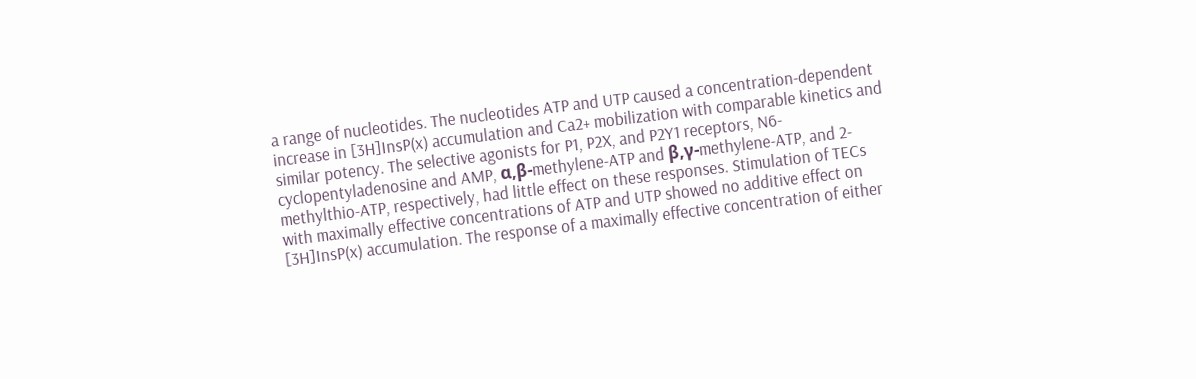a range of nucleotides. The nucleotides ATP and UTP caused a concentration-dependent increase in [3H]InsP(x) accumulation and Ca2+ mobilization with comparable kinetics and similar potency. The selective agonists for P1, P2X, and P2Y1 receptors, N6-cyclopentyladenosine and AMP, α,β-methylene-ATP and β,γ-methylene-ATP, and 2-methylthio-ATP, respectively, had little effect on these responses. Stimulation of TECs with maximally effective concentrations of ATP and UTP showed no additive effect on [3H]InsP(x) accumulation. The response of a maximally effective concentration of either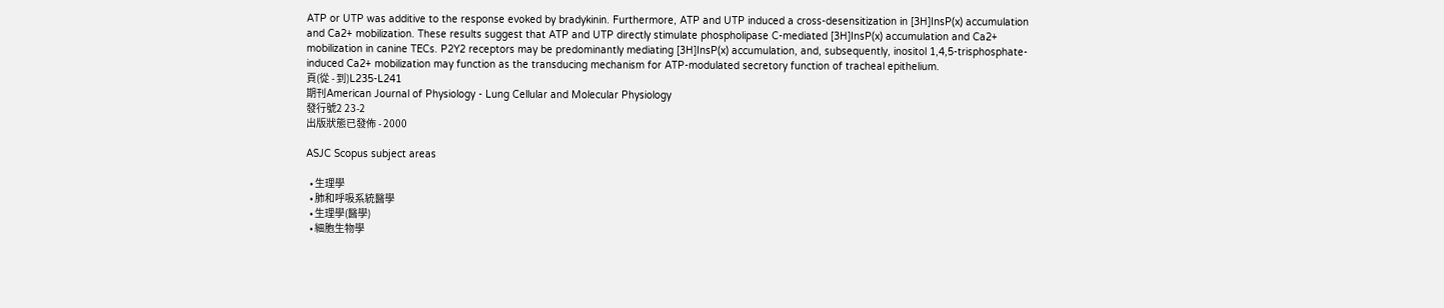ATP or UTP was additive to the response evoked by bradykinin. Furthermore, ATP and UTP induced a cross-desensitization in [3H]InsP(x) accumulation and Ca2+ mobilization. These results suggest that ATP and UTP directly stimulate phospholipase C-mediated [3H]InsP(x) accumulation and Ca2+ mobilization in canine TECs. P2Y2 receptors may be predominantly mediating [3H]InsP(x) accumulation, and, subsequently, inositol 1,4,5-trisphosphate-induced Ca2+ mobilization may function as the transducing mechanism for ATP-modulated secretory function of tracheal epithelium.
頁(從 - 到)L235-L241
期刊American Journal of Physiology - Lung Cellular and Molecular Physiology
發行號2 23-2
出版狀態已發佈 - 2000

ASJC Scopus subject areas

  • 生理學
  • 肺和呼吸系統醫學
  • 生理學(醫學)
  • 細胞生物學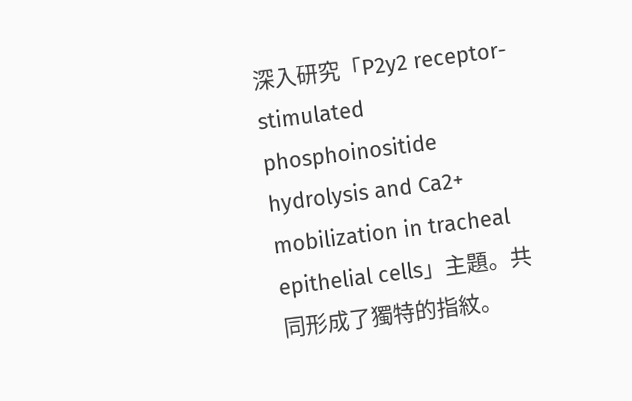深入研究「P2y2 receptor-stimulated phosphoinositide hydrolysis and Ca2+ mobilization in tracheal epithelial cells」主題。共同形成了獨特的指紋。